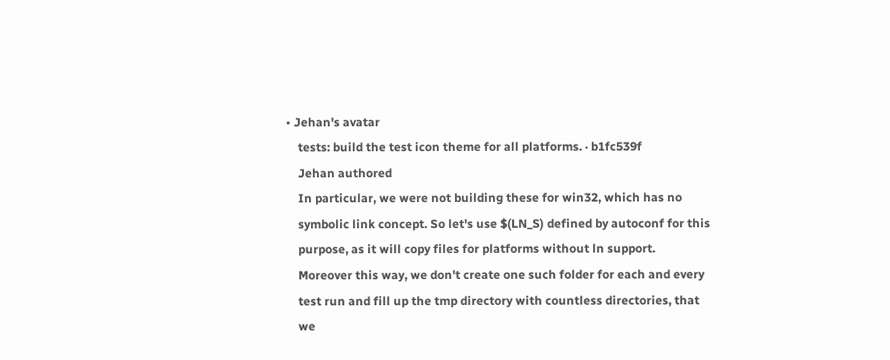• Jehan's avatar
    tests: build the test icon theme for all platforms. · b1fc539f
    Jehan authored
    In particular, we were not building these for win32, which has no
    symbolic link concept. So let's use $(LN_S) defined by autoconf for this
    purpose, as it will copy files for platforms without ln support.
    Moreover this way, we don't create one such folder for each and every
    test run and fill up the tmp directory with countless directories, that
    we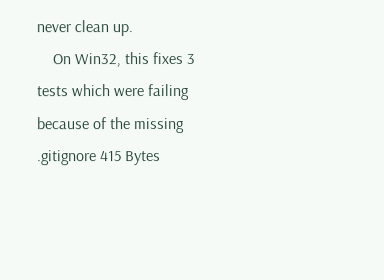never clean up.
    On Win32, this fixes 3 tests which were failing because of the missing
.gitignore 415 Bytes